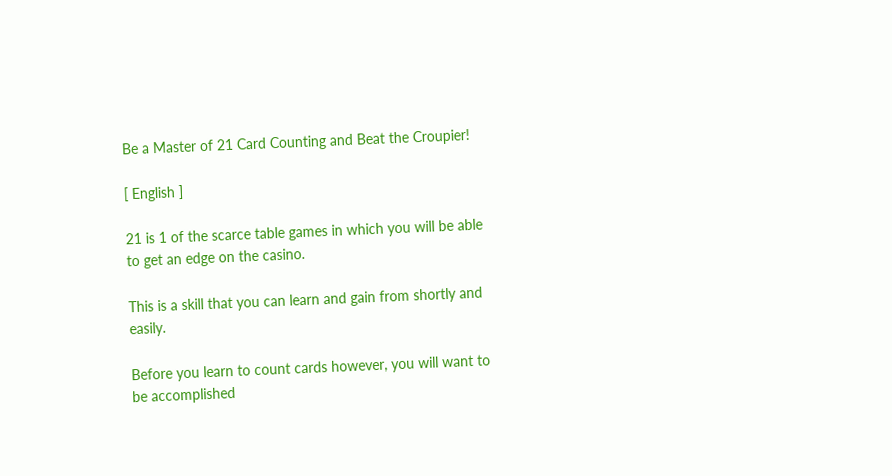Be a Master of 21 Card Counting and Beat the Croupier!

[ English ]

21 is 1 of the scarce table games in which you will be able to get an edge on the casino.

This is a skill that you can learn and gain from shortly and easily.

Before you learn to count cards however, you will want to be accomplished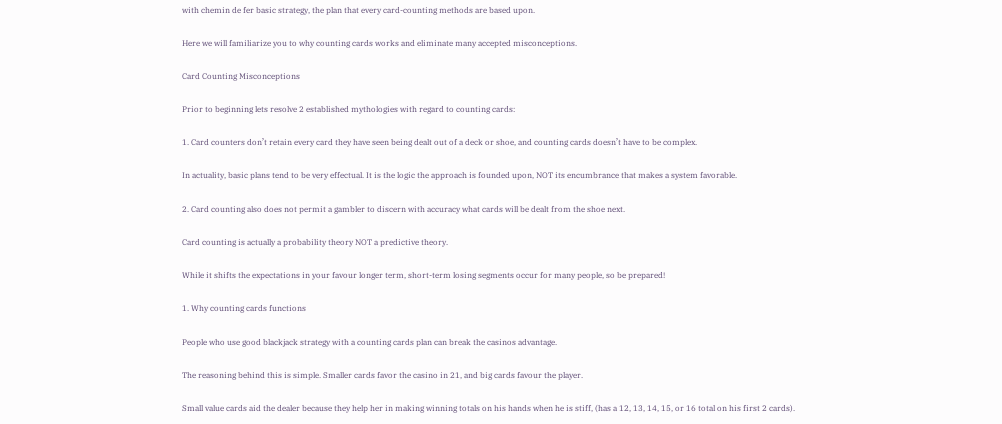with chemin de fer basic strategy, the plan that every card-counting methods are based upon.

Here we will familiarize you to why counting cards works and eliminate many accepted misconceptions.

Card Counting Misconceptions

Prior to beginning lets resolve 2 established mythologies with regard to counting cards:

1. Card counters don’t retain every card they have seen being dealt out of a deck or shoe, and counting cards doesn’t have to be complex.

In actuality, basic plans tend to be very effectual. It is the logic the approach is founded upon, NOT its encumbrance that makes a system favorable.

2. Card counting also does not permit a gambler to discern with accuracy what cards will be dealt from the shoe next.

Card counting is actually a probability theory NOT a predictive theory.

While it shifts the expectations in your favour longer term, short-term losing segments occur for many people, so be prepared!

1. Why counting cards functions

People who use good blackjack strategy with a counting cards plan can break the casinos advantage.

The reasoning behind this is simple. Smaller cards favor the casino in 21, and big cards favour the player.

Small value cards aid the dealer because they help her in making winning totals on his hands when he is stiff, (has a 12, 13, 14, 15, or 16 total on his first 2 cards).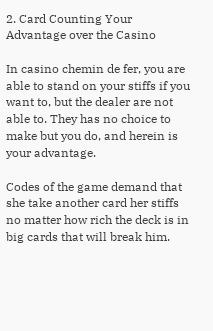2. Card Counting Your Advantage over the Casino

In casino chemin de fer, you are able to stand on your stiffs if you want to, but the dealer are not able to. They has no choice to make but you do, and herein is your advantage.

Codes of the game demand that she take another card her stiffs no matter how rich the deck is in big cards that will break him.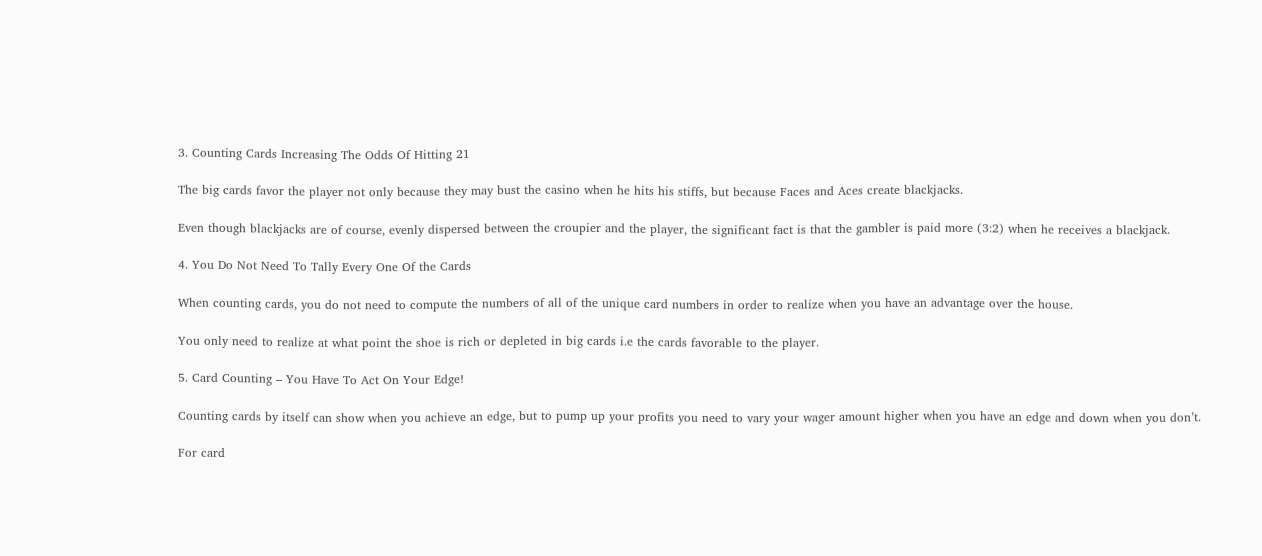3. Counting Cards Increasing The Odds Of Hitting 21

The big cards favor the player not only because they may bust the casino when he hits his stiffs, but because Faces and Aces create blackjacks.

Even though blackjacks are of course, evenly dispersed between the croupier and the player, the significant fact is that the gambler is paid more (3:2) when he receives a blackjack.

4. You Do Not Need To Tally Every One Of the Cards

When counting cards, you do not need to compute the numbers of all of the unique card numbers in order to realize when you have an advantage over the house.

You only need to realize at what point the shoe is rich or depleted in big cards i.e the cards favorable to the player.

5. Card Counting – You Have To Act On Your Edge!

Counting cards by itself can show when you achieve an edge, but to pump up your profits you need to vary your wager amount higher when you have an edge and down when you don’t.

For card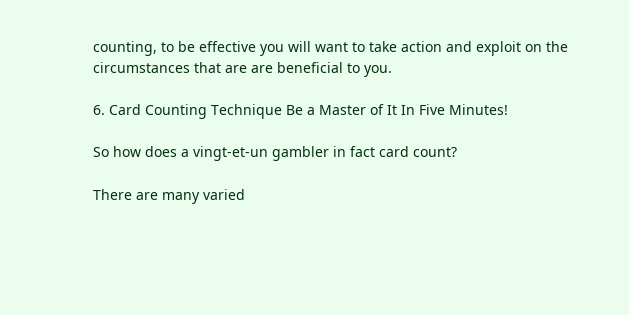counting, to be effective you will want to take action and exploit on the circumstances that are are beneficial to you.

6. Card Counting Technique Be a Master of It In Five Minutes!

So how does a vingt-et-un gambler in fact card count?

There are many varied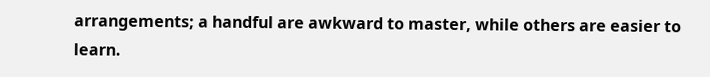arrangements; a handful are awkward to master, while others are easier to learn.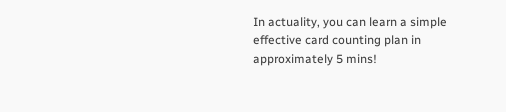In actuality, you can learn a simple effective card counting plan in approximately 5 mins!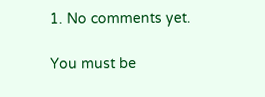1. No comments yet.

You must be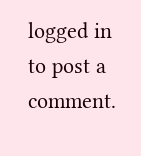logged in to post a comment.